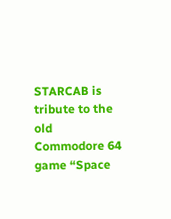STARCAB is tribute to the old Commodore 64 game “Space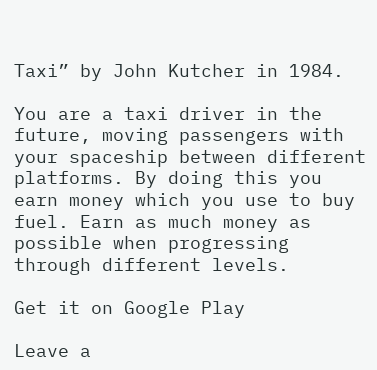Taxi” by John Kutcher in 1984.

You are a taxi driver in the future, moving passengers with your spaceship between different platforms. By doing this you earn money which you use to buy fuel. Earn as much money as possible when progressing through different levels.

Get it on Google Play

Leave a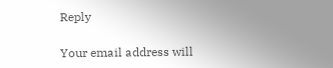Reply

Your email address will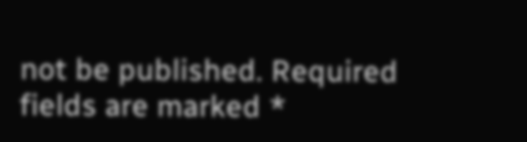not be published. Required fields are marked *